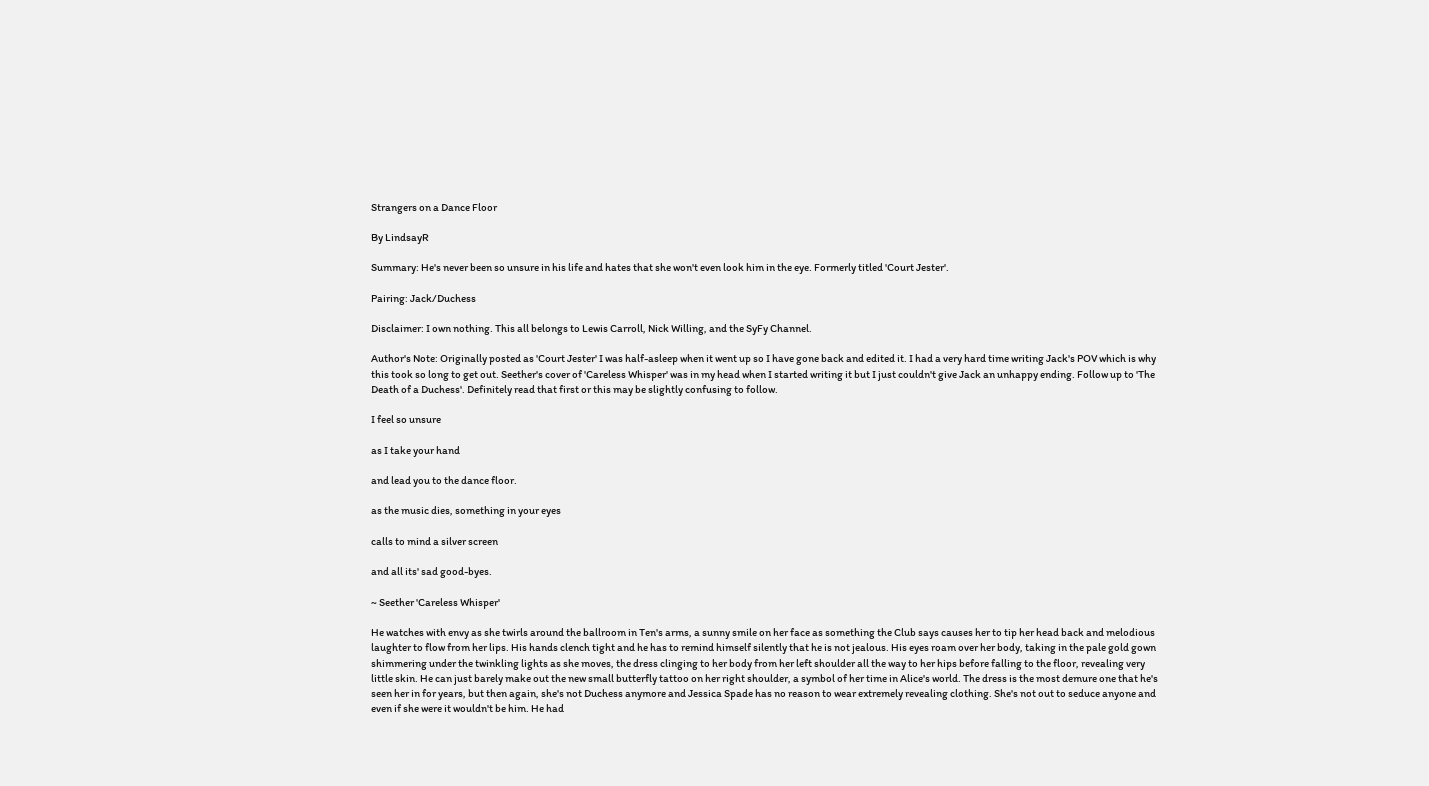Strangers on a Dance Floor

By LindsayR

Summary: He's never been so unsure in his life and hates that she won't even look him in the eye. Formerly titled 'Court Jester'.

Pairing: Jack/Duchess

Disclaimer: I own nothing. This all belongs to Lewis Carroll, Nick Willing, and the SyFy Channel.

Author's Note: Originally posted as 'Court Jester' I was half-asleep when it went up so I have gone back and edited it. I had a very hard time writing Jack's POV which is why this took so long to get out. Seether's cover of 'Careless Whisper' was in my head when I started writing it but I just couldn't give Jack an unhappy ending. Follow up to 'The Death of a Duchess'. Definitely read that first or this may be slightly confusing to follow.

I feel so unsure

as I take your hand

and lead you to the dance floor.

as the music dies, something in your eyes

calls to mind a silver screen

and all its' sad good-byes.

~ Seether 'Careless Whisper'

He watches with envy as she twirls around the ballroom in Ten's arms, a sunny smile on her face as something the Club says causes her to tip her head back and melodious laughter to flow from her lips. His hands clench tight and he has to remind himself silently that he is not jealous. His eyes roam over her body, taking in the pale gold gown shimmering under the twinkling lights as she moves, the dress clinging to her body from her left shoulder all the way to her hips before falling to the floor, revealing very little skin. He can just barely make out the new small butterfly tattoo on her right shoulder, a symbol of her time in Alice's world. The dress is the most demure one that he's seen her in for years, but then again, she's not Duchess anymore and Jessica Spade has no reason to wear extremely revealing clothing. She's not out to seduce anyone and even if she were it wouldn't be him. He had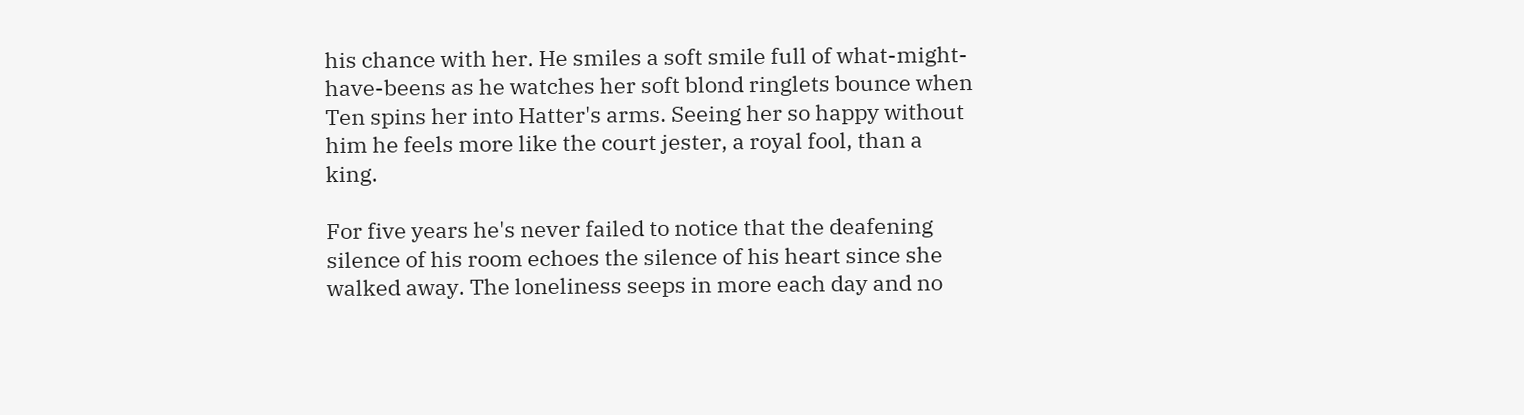his chance with her. He smiles a soft smile full of what-might-have-beens as he watches her soft blond ringlets bounce when Ten spins her into Hatter's arms. Seeing her so happy without him he feels more like the court jester, a royal fool, than a king.

For five years he's never failed to notice that the deafening silence of his room echoes the silence of his heart since she walked away. The loneliness seeps in more each day and no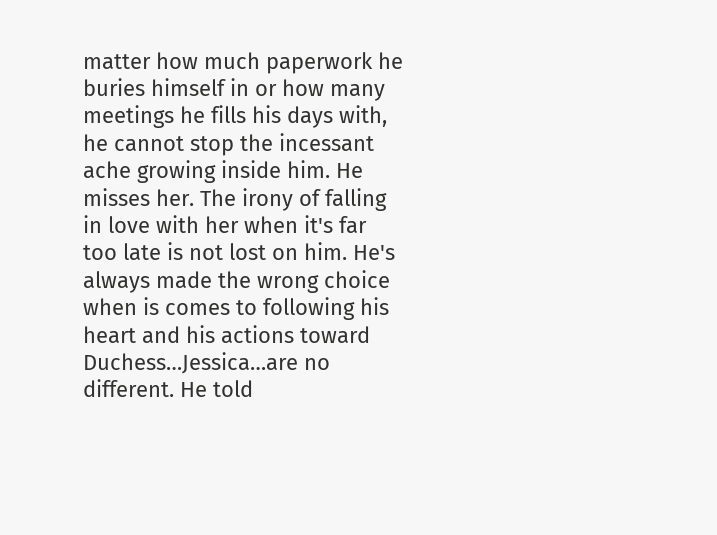matter how much paperwork he buries himself in or how many meetings he fills his days with, he cannot stop the incessant ache growing inside him. He misses her. The irony of falling in love with her when it's far too late is not lost on him. He's always made the wrong choice when is comes to following his heart and his actions toward Duchess…Jessica…are no different. He told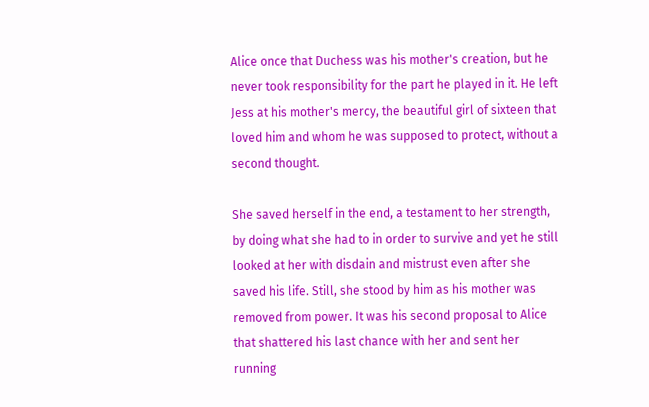Alice once that Duchess was his mother's creation, but he never took responsibility for the part he played in it. He left Jess at his mother's mercy, the beautiful girl of sixteen that loved him and whom he was supposed to protect, without a second thought.

She saved herself in the end, a testament to her strength, by doing what she had to in order to survive and yet he still looked at her with disdain and mistrust even after she saved his life. Still, she stood by him as his mother was removed from power. It was his second proposal to Alice that shattered his last chance with her and sent her running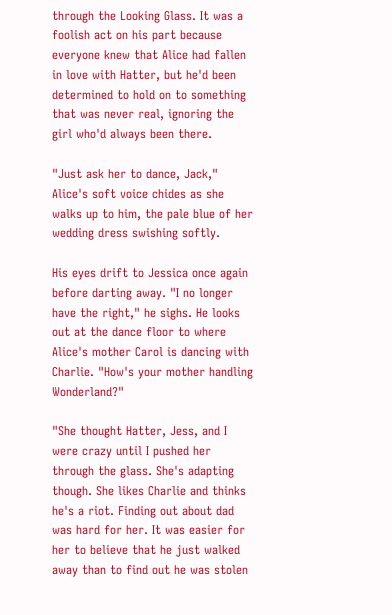through the Looking Glass. It was a foolish act on his part because everyone knew that Alice had fallen in love with Hatter, but he'd been determined to hold on to something that was never real, ignoring the girl who'd always been there.

"Just ask her to dance, Jack," Alice's soft voice chides as she walks up to him, the pale blue of her wedding dress swishing softly.

His eyes drift to Jessica once again before darting away. "I no longer have the right," he sighs. He looks out at the dance floor to where Alice's mother Carol is dancing with Charlie. "How's your mother handling Wonderland?"

"She thought Hatter, Jess, and I were crazy until I pushed her through the glass. She's adapting though. She likes Charlie and thinks he's a riot. Finding out about dad was hard for her. It was easier for her to believe that he just walked away than to find out he was stolen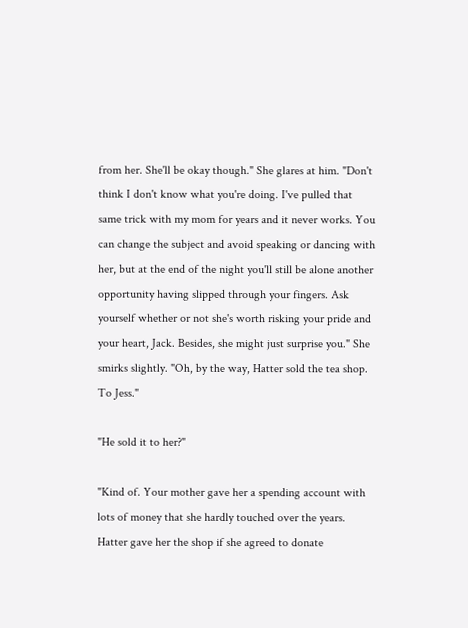from her. She'll be okay though." She glares at him. "Don't think I don't know what you're doing. I've pulled that same trick with my mom for years and it never works. You can change the subject and avoid speaking or dancing with her, but at the end of the night you'll still be alone another opportunity having slipped through your fingers. Ask yourself whether or not she's worth risking your pride and your heart, Jack. Besides, she might just surprise you." She smirks slightly. "Oh, by the way, Hatter sold the tea shop. To Jess."

"He sold it to her?"

"Kind of. Your mother gave her a spending account with lots of money that she hardly touched over the years. Hatter gave her the shop if she agreed to donate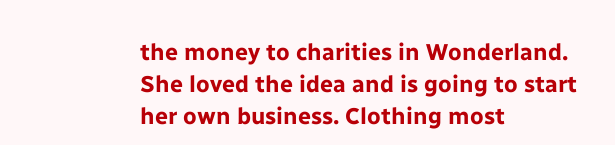the money to charities in Wonderland. She loved the idea and is going to start her own business. Clothing most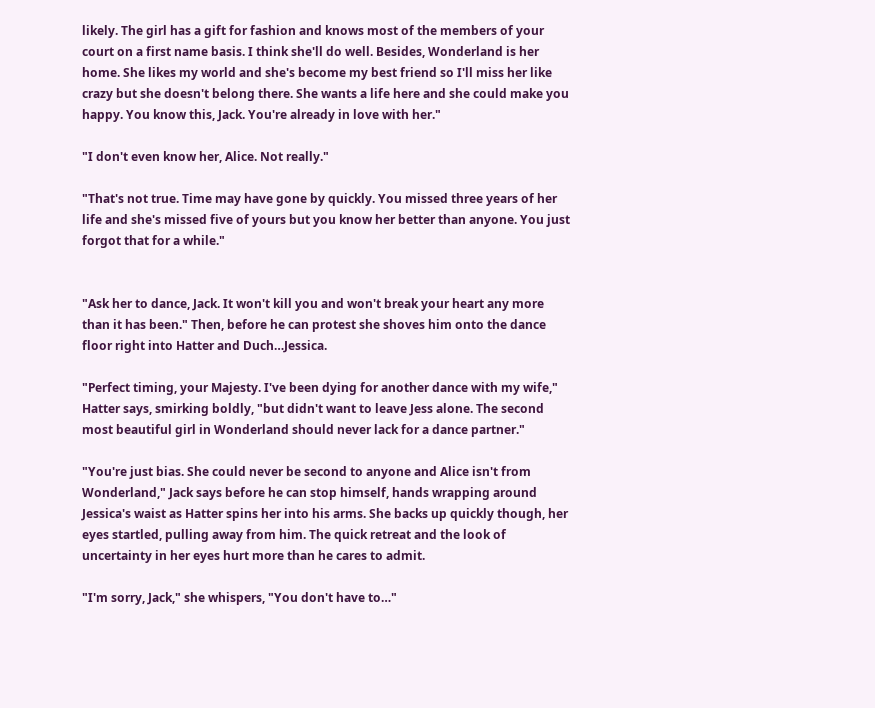likely. The girl has a gift for fashion and knows most of the members of your court on a first name basis. I think she'll do well. Besides, Wonderland is her home. She likes my world and she's become my best friend so I'll miss her like crazy but she doesn't belong there. She wants a life here and she could make you happy. You know this, Jack. You're already in love with her."

"I don't even know her, Alice. Not really."

"That's not true. Time may have gone by quickly. You missed three years of her life and she's missed five of yours but you know her better than anyone. You just forgot that for a while."


"Ask her to dance, Jack. It won't kill you and won't break your heart any more than it has been." Then, before he can protest she shoves him onto the dance floor right into Hatter and Duch…Jessica.

"Perfect timing, your Majesty. I've been dying for another dance with my wife," Hatter says, smirking boldly, "but didn't want to leave Jess alone. The second most beautiful girl in Wonderland should never lack for a dance partner."

"You're just bias. She could never be second to anyone and Alice isn't from Wonderland," Jack says before he can stop himself, hands wrapping around Jessica's waist as Hatter spins her into his arms. She backs up quickly though, her eyes startled, pulling away from him. The quick retreat and the look of uncertainty in her eyes hurt more than he cares to admit.

"I'm sorry, Jack," she whispers, "You don't have to…"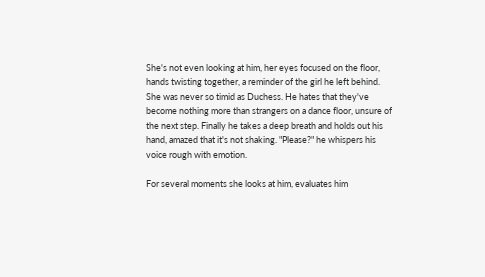She's not even looking at him, her eyes focused on the floor, hands twisting together, a reminder of the girl he left behind. She was never so timid as Duchess. He hates that they've become nothing more than strangers on a dance floor, unsure of the next step. Finally he takes a deep breath and holds out his hand, amazed that it's not shaking. "Please?" he whispers his voice rough with emotion.

For several moments she looks at him, evaluates him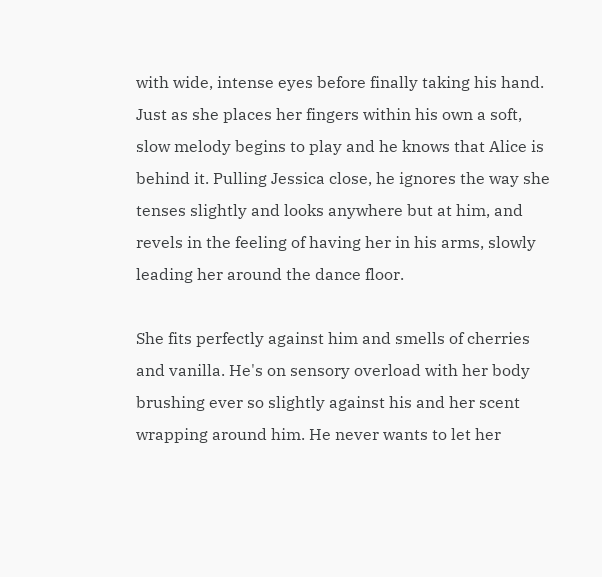with wide, intense eyes before finally taking his hand. Just as she places her fingers within his own a soft, slow melody begins to play and he knows that Alice is behind it. Pulling Jessica close, he ignores the way she tenses slightly and looks anywhere but at him, and revels in the feeling of having her in his arms, slowly leading her around the dance floor.

She fits perfectly against him and smells of cherries and vanilla. He's on sensory overload with her body brushing ever so slightly against his and her scent wrapping around him. He never wants to let her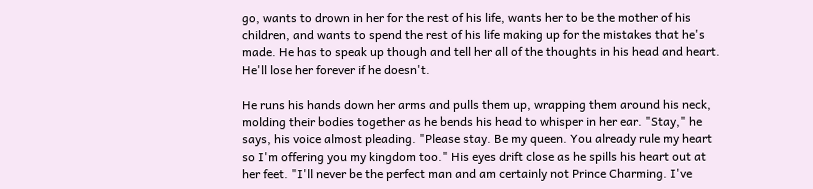go, wants to drown in her for the rest of his life, wants her to be the mother of his children, and wants to spend the rest of his life making up for the mistakes that he's made. He has to speak up though and tell her all of the thoughts in his head and heart. He'll lose her forever if he doesn't.

He runs his hands down her arms and pulls them up, wrapping them around his neck, molding their bodies together as he bends his head to whisper in her ear. "Stay," he says, his voice almost pleading. "Please stay. Be my queen. You already rule my heart so I'm offering you my kingdom too." His eyes drift close as he spills his heart out at her feet. "I'll never be the perfect man and am certainly not Prince Charming. I've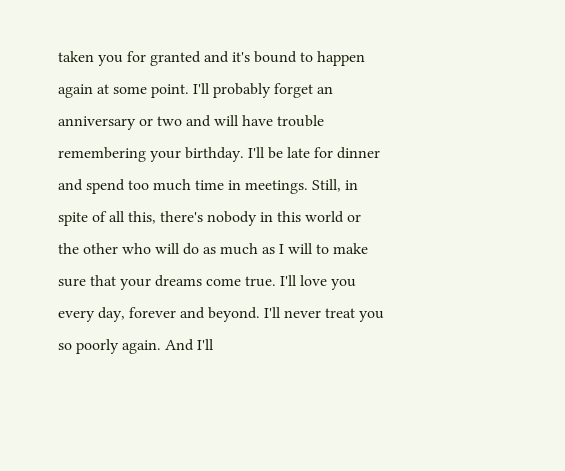taken you for granted and it's bound to happen again at some point. I'll probably forget an anniversary or two and will have trouble remembering your birthday. I'll be late for dinner and spend too much time in meetings. Still, in spite of all this, there's nobody in this world or the other who will do as much as I will to make sure that your dreams come true. I'll love you every day, forever and beyond. I'll never treat you so poorly again. And I'll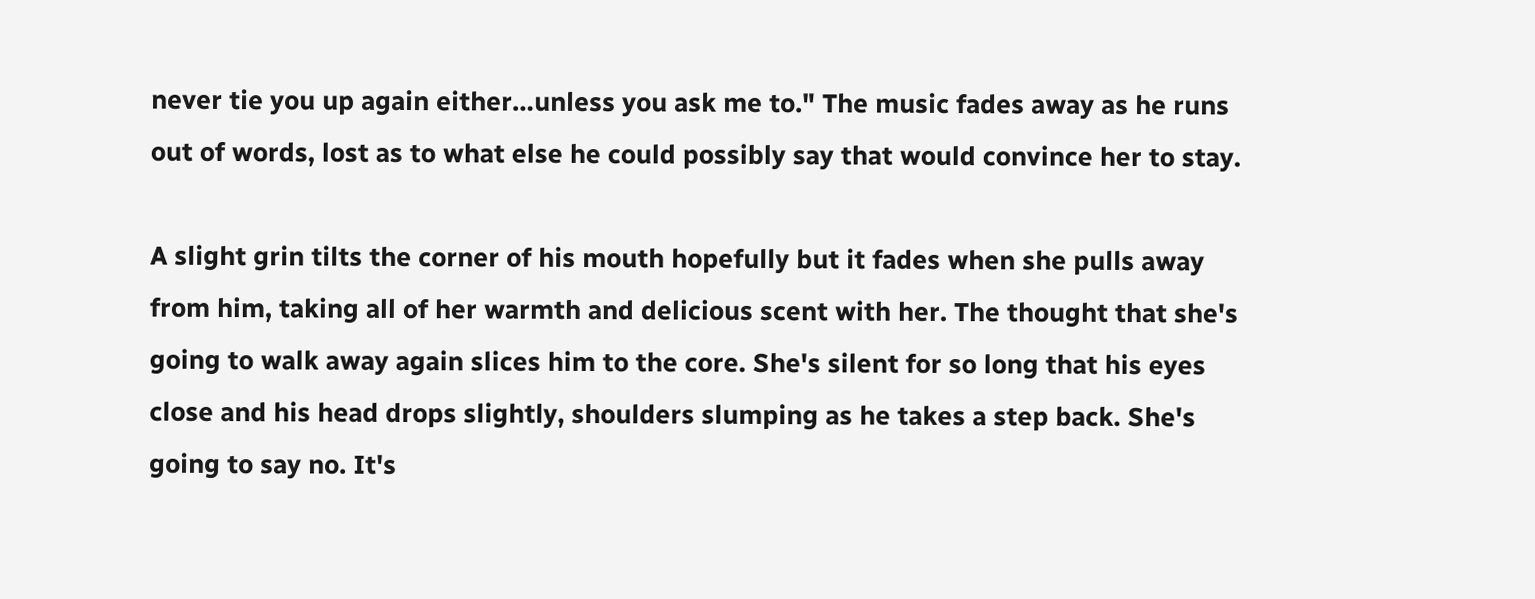never tie you up again either…unless you ask me to." The music fades away as he runs out of words, lost as to what else he could possibly say that would convince her to stay.

A slight grin tilts the corner of his mouth hopefully but it fades when she pulls away from him, taking all of her warmth and delicious scent with her. The thought that she's going to walk away again slices him to the core. She's silent for so long that his eyes close and his head drops slightly, shoulders slumping as he takes a step back. She's going to say no. It's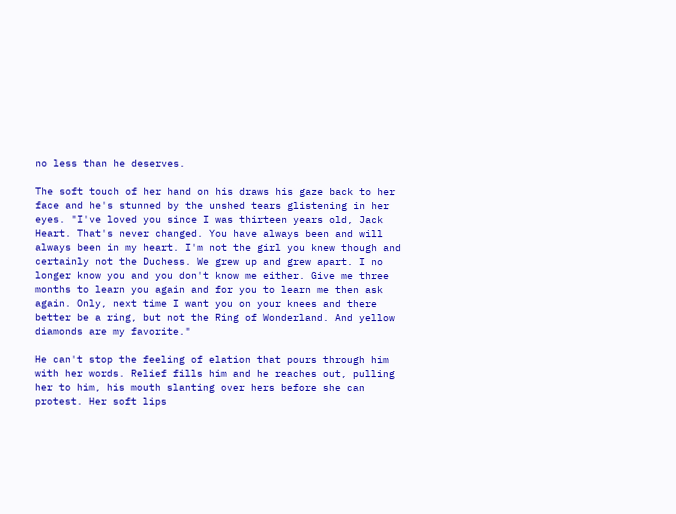no less than he deserves.

The soft touch of her hand on his draws his gaze back to her face and he's stunned by the unshed tears glistening in her eyes. "I've loved you since I was thirteen years old, Jack Heart. That's never changed. You have always been and will always been in my heart. I'm not the girl you knew though and certainly not the Duchess. We grew up and grew apart. I no longer know you and you don't know me either. Give me three months to learn you again and for you to learn me then ask again. Only, next time I want you on your knees and there better be a ring, but not the Ring of Wonderland. And yellow diamonds are my favorite."

He can't stop the feeling of elation that pours through him with her words. Relief fills him and he reaches out, pulling her to him, his mouth slanting over hers before she can protest. Her soft lips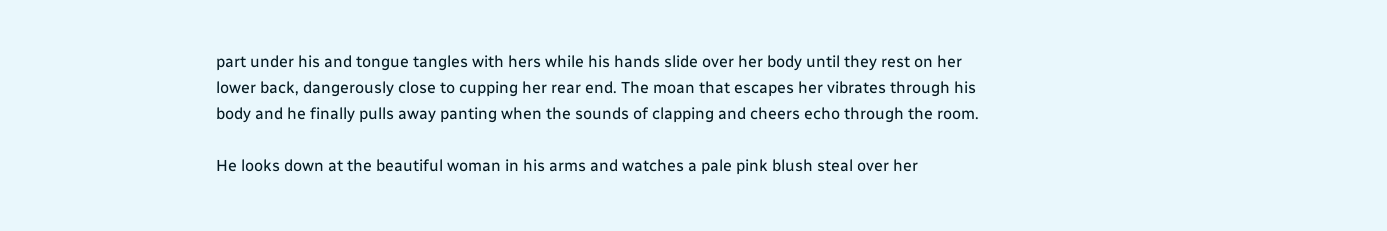part under his and tongue tangles with hers while his hands slide over her body until they rest on her lower back, dangerously close to cupping her rear end. The moan that escapes her vibrates through his body and he finally pulls away panting when the sounds of clapping and cheers echo through the room.

He looks down at the beautiful woman in his arms and watches a pale pink blush steal over her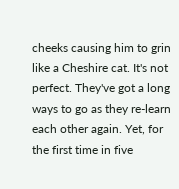cheeks causing him to grin like a Cheshire cat. It's not perfect. They've got a long ways to go as they re-learn each other again. Yet, for the first time in five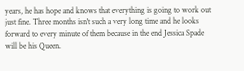years, he has hope and knows that everything is going to work out just fine. Three months isn't such a very long time and he looks forward to every minute of them because in the end Jessica Spade will be his Queen.